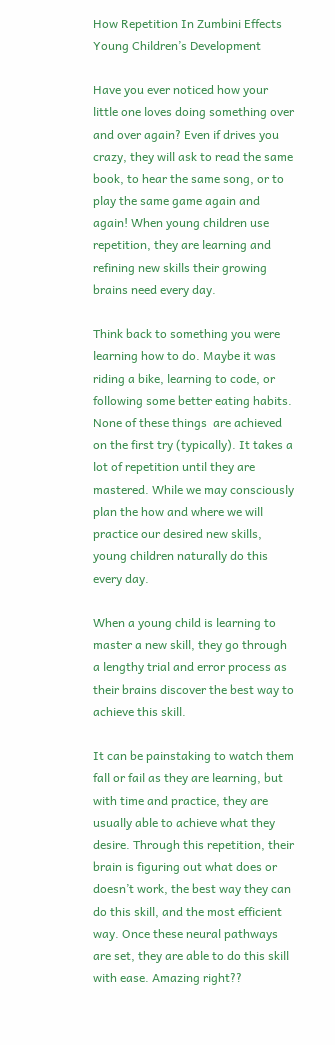How Repetition In Zumbini Effects Young Children’s Development

Have you ever noticed how your little one loves doing something over and over again? Even if drives you crazy, they will ask to read the same book, to hear the same song, or to play the same game again and again! When young children use repetition, they are learning and refining new skills their growing brains need every day.

Think back to something you were learning how to do. Maybe it was riding a bike, learning to code, or following some better eating habits. None of these things  are achieved on the first try (typically). It takes a lot of repetition until they are mastered. While we may consciously plan the how and where we will practice our desired new skills, young children naturally do this every day.

When a young child is learning to master a new skill, they go through a lengthy trial and error process as their brains discover the best way to achieve this skill.

It can be painstaking to watch them fall or fail as they are learning, but with time and practice, they are usually able to achieve what they desire. Through this repetition, their brain is figuring out what does or doesn’t work, the best way they can do this skill, and the most efficient way. Once these neural pathways are set, they are able to do this skill with ease. Amazing right??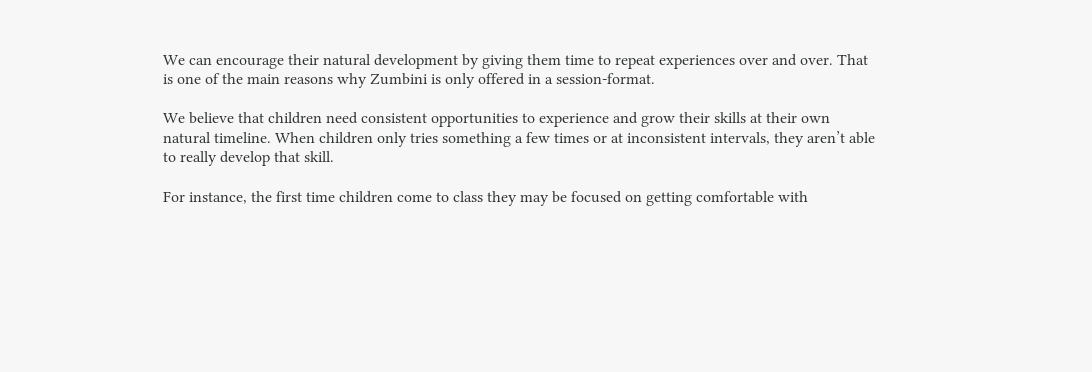We can encourage their natural development by giving them time to repeat experiences over and over. That is one of the main reasons why Zumbini is only offered in a session-format.

We believe that children need consistent opportunities to experience and grow their skills at their own natural timeline. When children only tries something a few times or at inconsistent intervals, they aren’t able to really develop that skill.

For instance, the first time children come to class they may be focused on getting comfortable with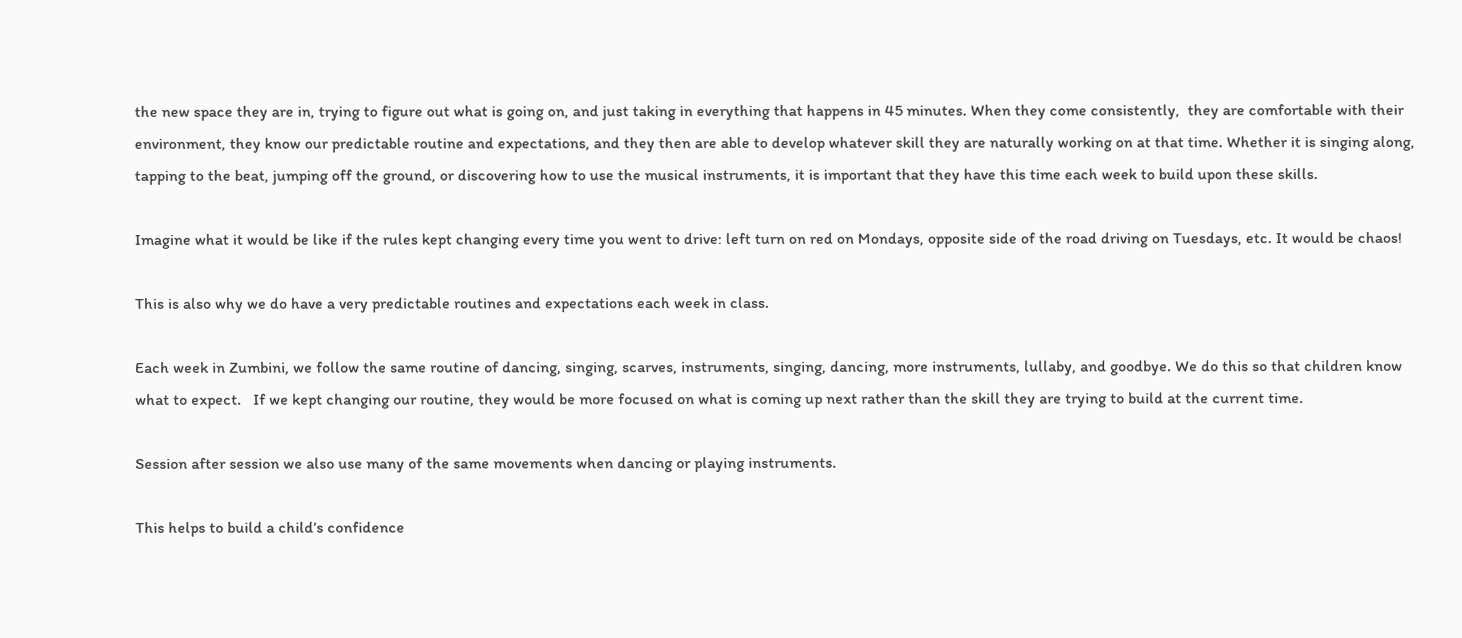the new space they are in, trying to figure out what is going on, and just taking in everything that happens in 45 minutes. When they come consistently,  they are comfortable with their environment, they know our predictable routine and expectations, and they then are able to develop whatever skill they are naturally working on at that time. Whether it is singing along, tapping to the beat, jumping off the ground, or discovering how to use the musical instruments, it is important that they have this time each week to build upon these skills.

Imagine what it would be like if the rules kept changing every time you went to drive: left turn on red on Mondays, opposite side of the road driving on Tuesdays, etc. It would be chaos!

This is also why we do have a very predictable routines and expectations each week in class.

Each week in Zumbini, we follow the same routine of dancing, singing, scarves, instruments, singing, dancing, more instruments, lullaby, and goodbye. We do this so that children know what to expect.   If we kept changing our routine, they would be more focused on what is coming up next rather than the skill they are trying to build at the current time.

Session after session we also use many of the same movements when dancing or playing instruments.

This helps to build a child’s confidence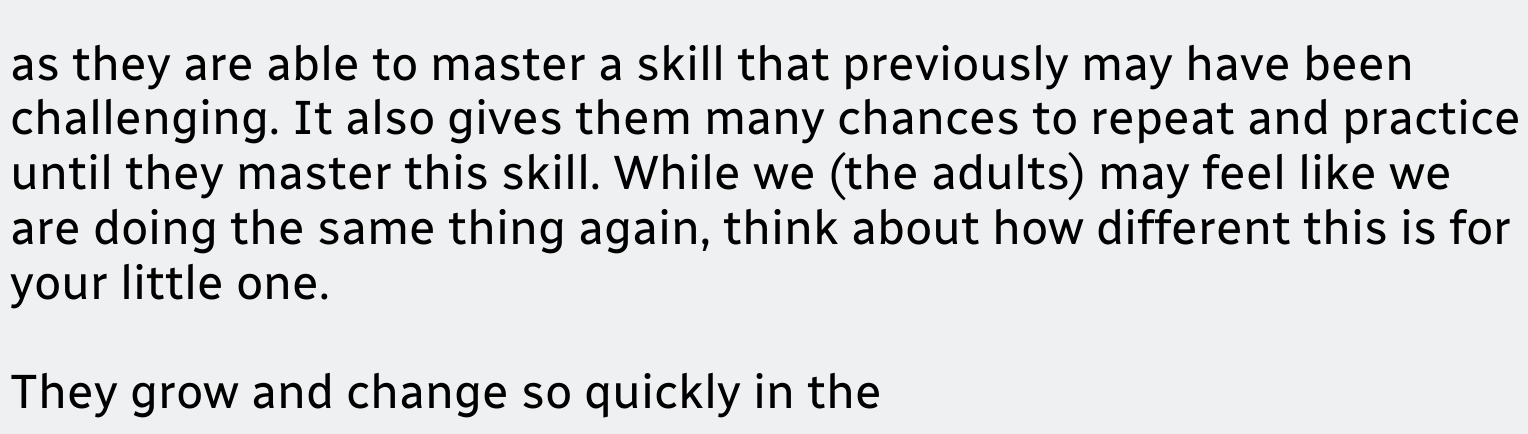as they are able to master a skill that previously may have been challenging. It also gives them many chances to repeat and practice until they master this skill. While we (the adults) may feel like we are doing the same thing again, think about how different this is for your little one.

They grow and change so quickly in the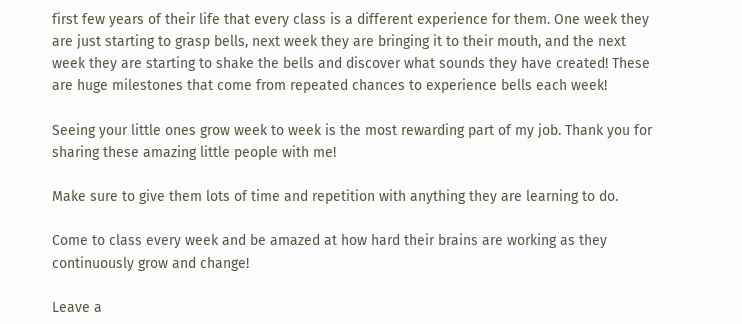first few years of their life that every class is a different experience for them. One week they are just starting to grasp bells, next week they are bringing it to their mouth, and the next week they are starting to shake the bells and discover what sounds they have created! These are huge milestones that come from repeated chances to experience bells each week!

Seeing your little ones grow week to week is the most rewarding part of my job. Thank you for sharing these amazing little people with me!

Make sure to give them lots of time and repetition with anything they are learning to do.

Come to class every week and be amazed at how hard their brains are working as they continuously grow and change!

Leave a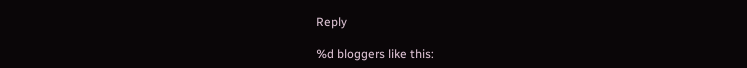Reply

%d bloggers like this: